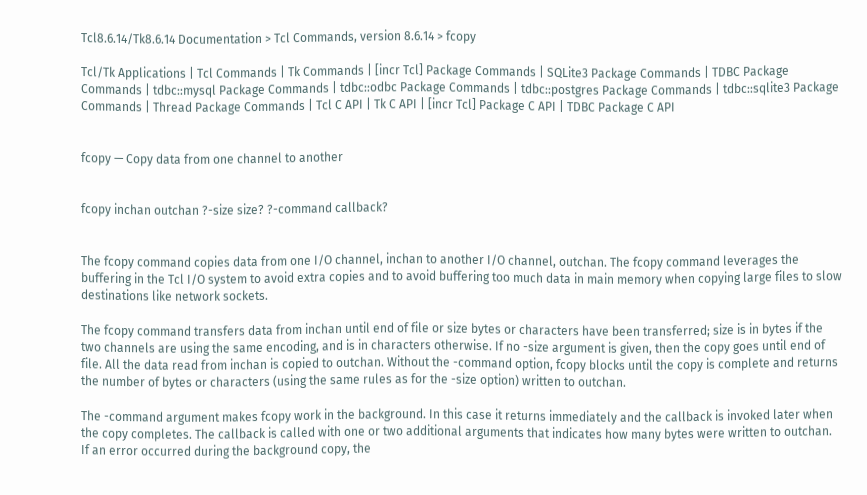Tcl8.6.14/Tk8.6.14 Documentation > Tcl Commands, version 8.6.14 > fcopy

Tcl/Tk Applications | Tcl Commands | Tk Commands | [incr Tcl] Package Commands | SQLite3 Package Commands | TDBC Package Commands | tdbc::mysql Package Commands | tdbc::odbc Package Commands | tdbc::postgres Package Commands | tdbc::sqlite3 Package Commands | Thread Package Commands | Tcl C API | Tk C API | [incr Tcl] Package C API | TDBC Package C API


fcopy — Copy data from one channel to another


fcopy inchan outchan ?-size size? ?-command callback?


The fcopy command copies data from one I/O channel, inchan to another I/O channel, outchan. The fcopy command leverages the buffering in the Tcl I/O system to avoid extra copies and to avoid buffering too much data in main memory when copying large files to slow destinations like network sockets.

The fcopy command transfers data from inchan until end of file or size bytes or characters have been transferred; size is in bytes if the two channels are using the same encoding, and is in characters otherwise. If no -size argument is given, then the copy goes until end of file. All the data read from inchan is copied to outchan. Without the -command option, fcopy blocks until the copy is complete and returns the number of bytes or characters (using the same rules as for the -size option) written to outchan.

The -command argument makes fcopy work in the background. In this case it returns immediately and the callback is invoked later when the copy completes. The callback is called with one or two additional arguments that indicates how many bytes were written to outchan. If an error occurred during the background copy, the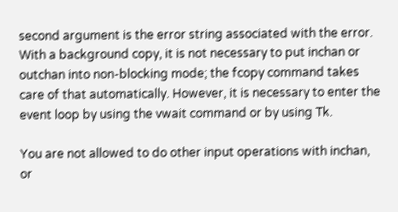second argument is the error string associated with the error. With a background copy, it is not necessary to put inchan or outchan into non-blocking mode; the fcopy command takes care of that automatically. However, it is necessary to enter the event loop by using the vwait command or by using Tk.

You are not allowed to do other input operations with inchan, or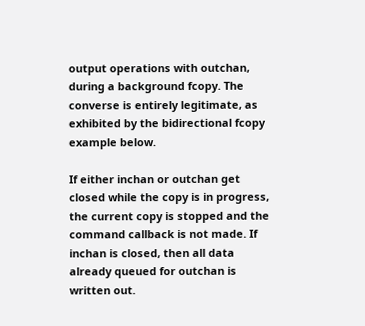output operations with outchan, during a background fcopy. The converse is entirely legitimate, as exhibited by the bidirectional fcopy example below.

If either inchan or outchan get closed while the copy is in progress, the current copy is stopped and the command callback is not made. If inchan is closed, then all data already queued for outchan is written out.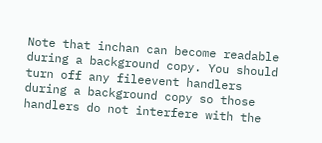Note that inchan can become readable during a background copy. You should turn off any fileevent handlers during a background copy so those handlers do not interfere with the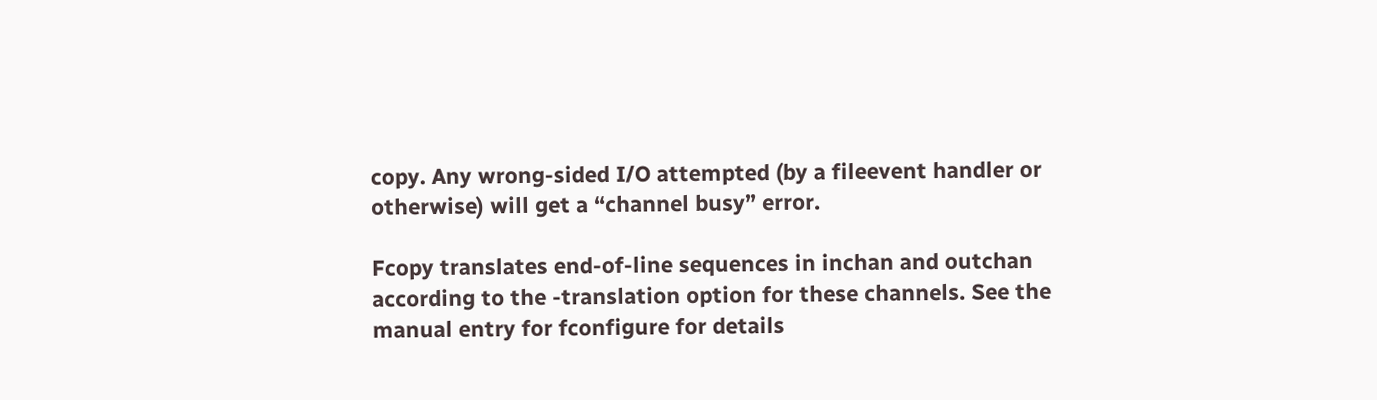copy. Any wrong-sided I/O attempted (by a fileevent handler or otherwise) will get a “channel busy” error.

Fcopy translates end-of-line sequences in inchan and outchan according to the -translation option for these channels. See the manual entry for fconfigure for details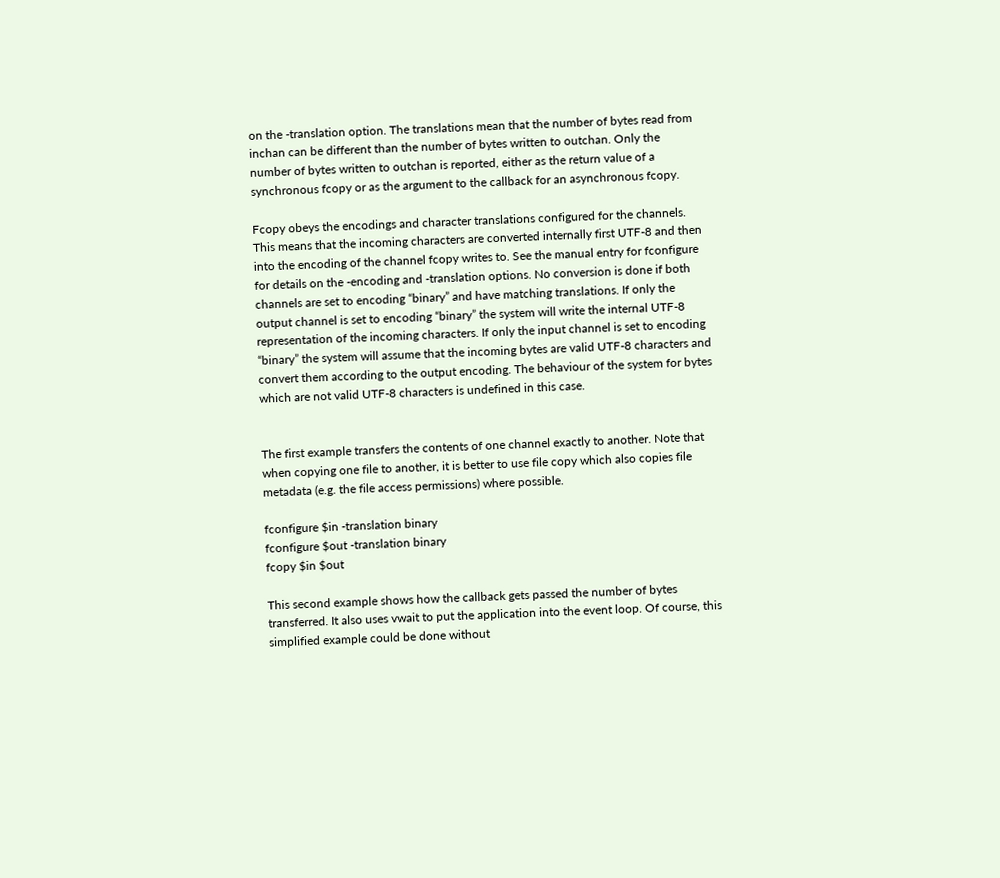on the -translation option. The translations mean that the number of bytes read from inchan can be different than the number of bytes written to outchan. Only the number of bytes written to outchan is reported, either as the return value of a synchronous fcopy or as the argument to the callback for an asynchronous fcopy.

Fcopy obeys the encodings and character translations configured for the channels. This means that the incoming characters are converted internally first UTF-8 and then into the encoding of the channel fcopy writes to. See the manual entry for fconfigure for details on the -encoding and -translation options. No conversion is done if both channels are set to encoding “binary” and have matching translations. If only the output channel is set to encoding “binary” the system will write the internal UTF-8 representation of the incoming characters. If only the input channel is set to encoding “binary” the system will assume that the incoming bytes are valid UTF-8 characters and convert them according to the output encoding. The behaviour of the system for bytes which are not valid UTF-8 characters is undefined in this case.


The first example transfers the contents of one channel exactly to another. Note that when copying one file to another, it is better to use file copy which also copies file metadata (e.g. the file access permissions) where possible.

fconfigure $in -translation binary
fconfigure $out -translation binary
fcopy $in $out

This second example shows how the callback gets passed the number of bytes transferred. It also uses vwait to put the application into the event loop. Of course, this simplified example could be done without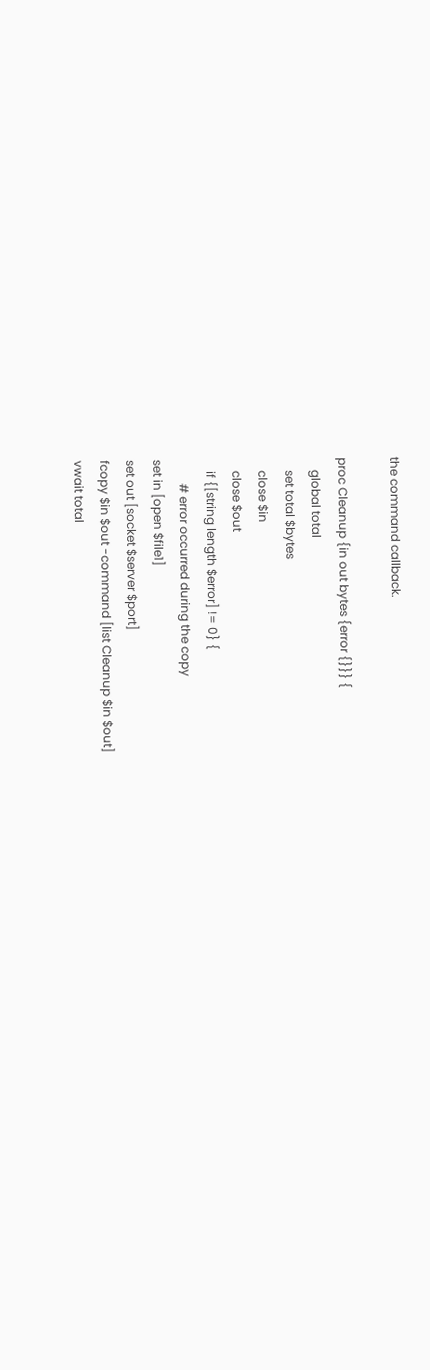the command callback.

proc Cleanup {in out bytes {error {}}} {
    global total
    set total $bytes
    close $in
    close $out
    if {[string length $error] != 0} {
        # error occurred during the copy
set in [open $file1]
set out [socket $server $port]
fcopy $in $out -command [list Cleanup $in $out]
vwait total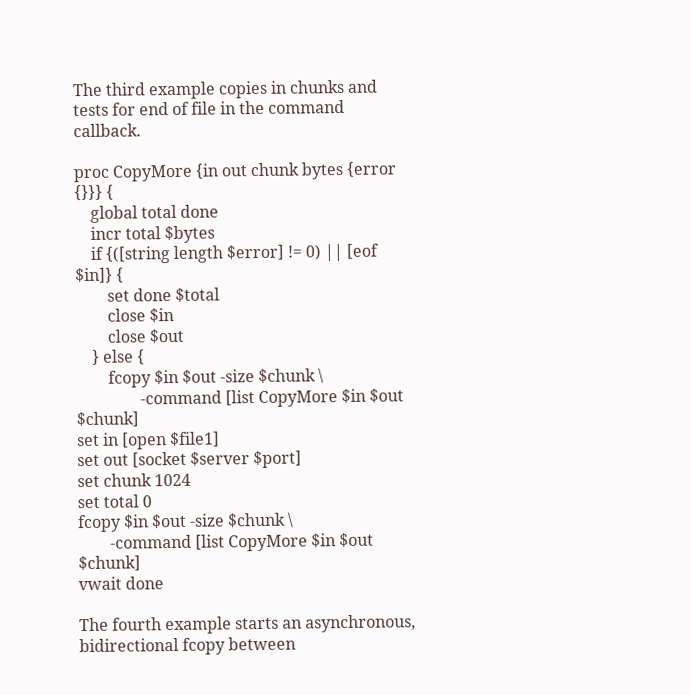The third example copies in chunks and tests for end of file in the command callback.

proc CopyMore {in out chunk bytes {error {}}} {
    global total done
    incr total $bytes
    if {([string length $error] != 0) || [eof $in]} {
        set done $total
        close $in
        close $out
    } else {
        fcopy $in $out -size $chunk \
                -command [list CopyMore $in $out $chunk]
set in [open $file1]
set out [socket $server $port]
set chunk 1024
set total 0
fcopy $in $out -size $chunk \
        -command [list CopyMore $in $out $chunk]
vwait done

The fourth example starts an asynchronous, bidirectional fcopy between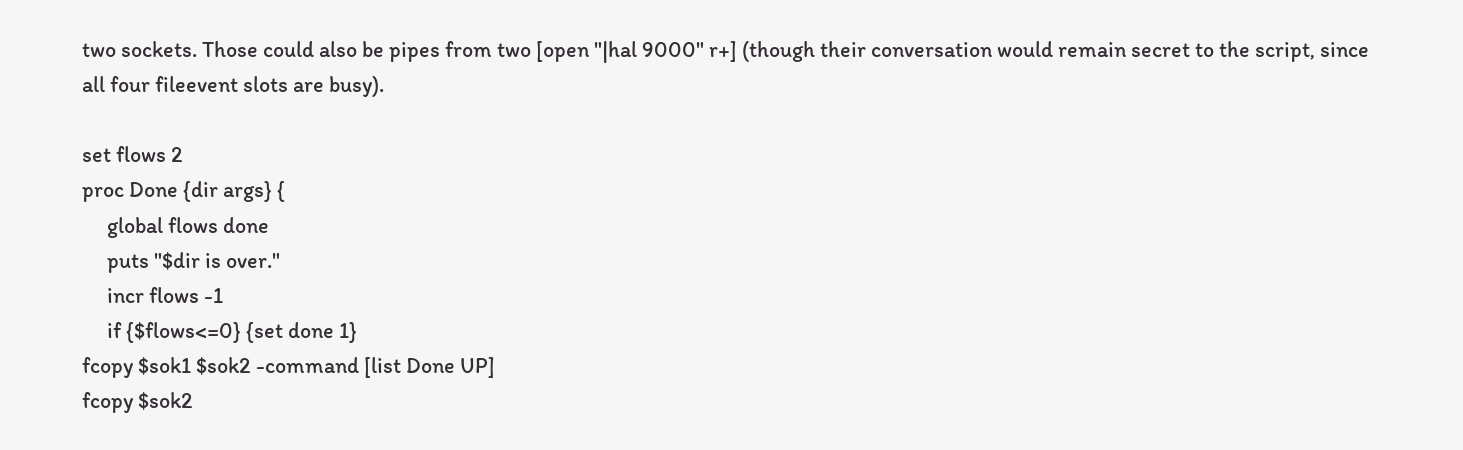two sockets. Those could also be pipes from two [open "|hal 9000" r+] (though their conversation would remain secret to the script, since all four fileevent slots are busy).

set flows 2
proc Done {dir args} {
     global flows done
     puts "$dir is over."
     incr flows -1
     if {$flows<=0} {set done 1}
fcopy $sok1 $sok2 -command [list Done UP]
fcopy $sok2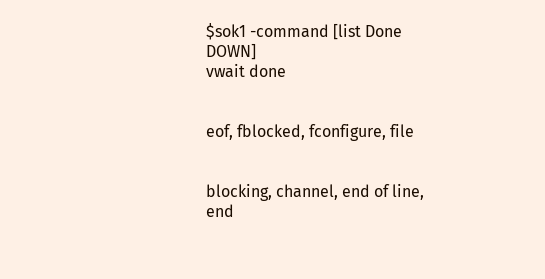$sok1 -command [list Done DOWN]
vwait done


eof, fblocked, fconfigure, file


blocking, channel, end of line, end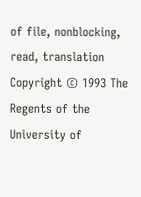of file, nonblocking, read, translation
Copyright © 1993 The Regents of the University of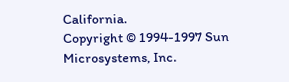California.
Copyright © 1994-1997 Sun Microsystems, Inc.